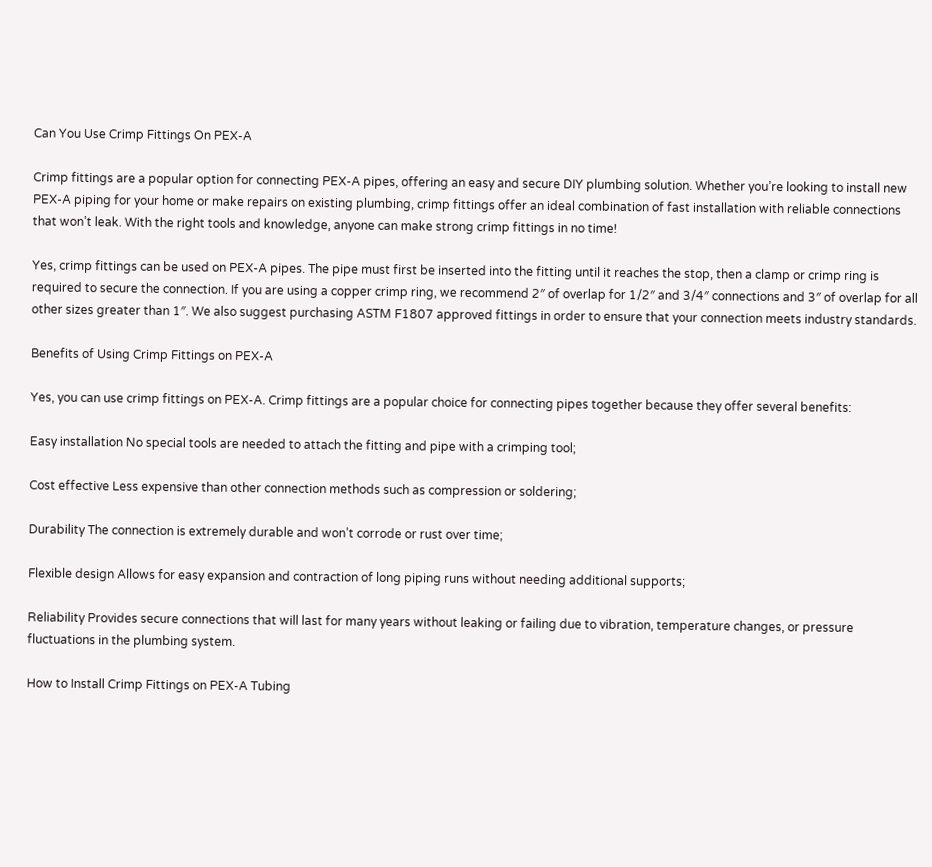Can You Use Crimp Fittings On PEX-A

Crimp fittings are a popular option for connecting PEX-A pipes, offering an easy and secure DIY plumbing solution. Whether you’re looking to install new PEX-A piping for your home or make repairs on existing plumbing, crimp fittings offer an ideal combination of fast installation with reliable connections that won’t leak. With the right tools and knowledge, anyone can make strong crimp fittings in no time!

Yes, crimp fittings can be used on PEX-A pipes. The pipe must first be inserted into the fitting until it reaches the stop, then a clamp or crimp ring is required to secure the connection. If you are using a copper crimp ring, we recommend 2″ of overlap for 1/2″ and 3/4″ connections and 3″ of overlap for all other sizes greater than 1″. We also suggest purchasing ASTM F1807 approved fittings in order to ensure that your connection meets industry standards.

Benefits of Using Crimp Fittings on PEX-A

Yes, you can use crimp fittings on PEX-A. Crimp fittings are a popular choice for connecting pipes together because they offer several benefits:

Easy installation No special tools are needed to attach the fitting and pipe with a crimping tool;

Cost effective Less expensive than other connection methods such as compression or soldering;

Durability The connection is extremely durable and won’t corrode or rust over time;

Flexible design Allows for easy expansion and contraction of long piping runs without needing additional supports;

Reliability Provides secure connections that will last for many years without leaking or failing due to vibration, temperature changes, or pressure fluctuations in the plumbing system.

How to Install Crimp Fittings on PEX-A Tubing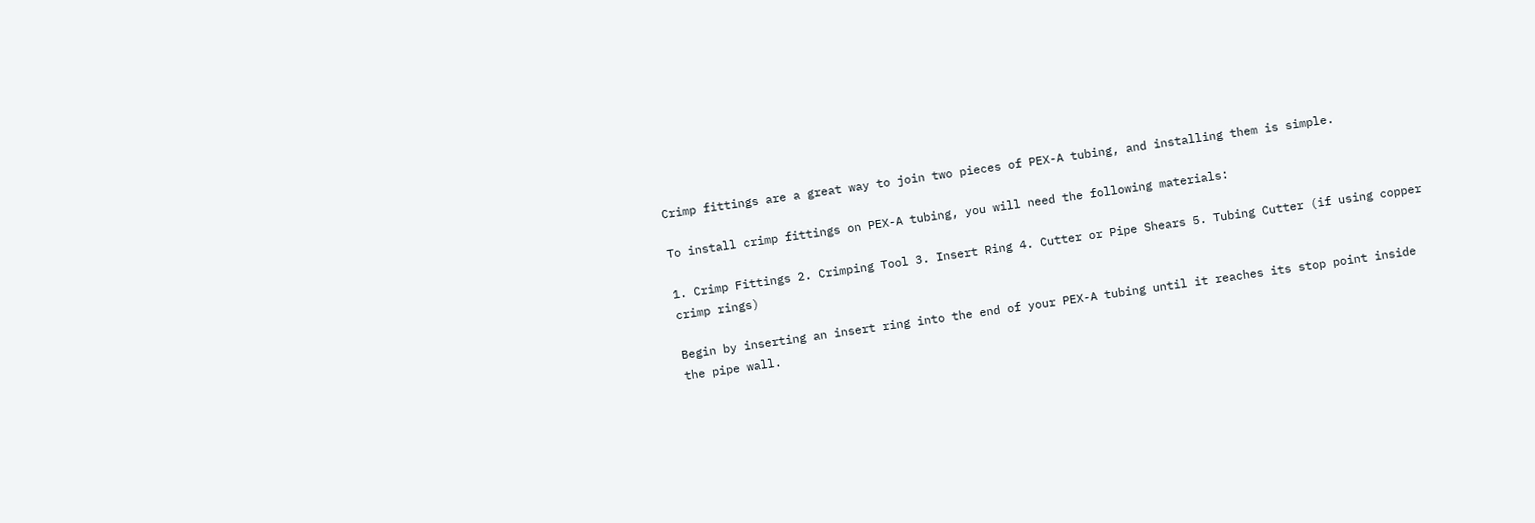Crimp fittings are a great way to join two pieces of PEX-A tubing, and installing them is simple.

To install crimp fittings on PEX-A tubing, you will need the following materials:

1. Crimp Fittings 2. Crimping Tool 3. Insert Ring 4. Cutter or Pipe Shears 5. Tubing Cutter (if using copper crimp rings)

Begin by inserting an insert ring into the end of your PEX-A tubing until it reaches its stop point inside the pipe wall.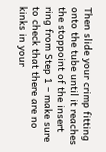Then slide your crimp fitting onto the tube until it reaches the stoppoint of the insert ring from Step 1 – make sure to check that there are no kinks in your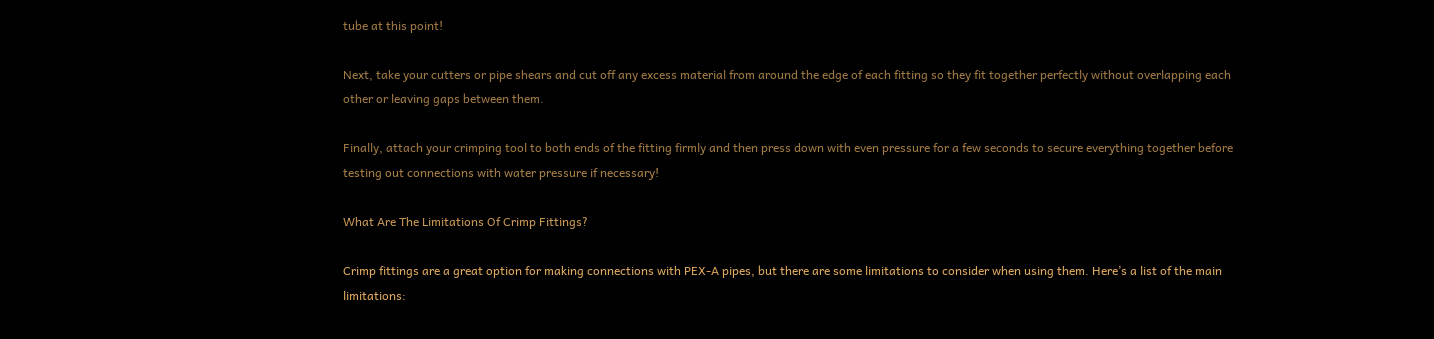tube at this point!

Next, take your cutters or pipe shears and cut off any excess material from around the edge of each fitting so they fit together perfectly without overlapping each other or leaving gaps between them.

Finally, attach your crimping tool to both ends of the fitting firmly and then press down with even pressure for a few seconds to secure everything together before testing out connections with water pressure if necessary!

What Are The Limitations Of Crimp Fittings?

Crimp fittings are a great option for making connections with PEX-A pipes, but there are some limitations to consider when using them. Here’s a list of the main limitations: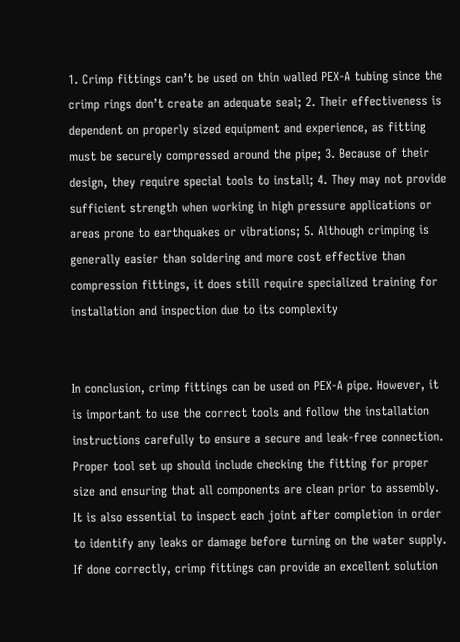1. Crimp fittings can’t be used on thin walled PEX-A tubing since the crimp rings don’t create an adequate seal; 2. Their effectiveness is dependent on properly sized equipment and experience, as fitting must be securely compressed around the pipe; 3. Because of their design, they require special tools to install; 4. They may not provide sufficient strength when working in high pressure applications or areas prone to earthquakes or vibrations; 5. Although crimping is generally easier than soldering and more cost effective than compression fittings, it does still require specialized training for installation and inspection due to its complexity


In conclusion, crimp fittings can be used on PEX-A pipe. However, it is important to use the correct tools and follow the installation instructions carefully to ensure a secure and leak-free connection. Proper tool set up should include checking the fitting for proper size and ensuring that all components are clean prior to assembly. It is also essential to inspect each joint after completion in order to identify any leaks or damage before turning on the water supply. If done correctly, crimp fittings can provide an excellent solution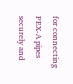for connecting PEX-A pipes securely and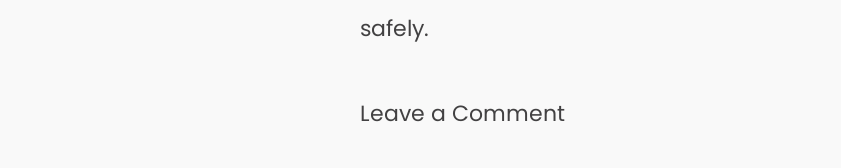safely.

Leave a Comment